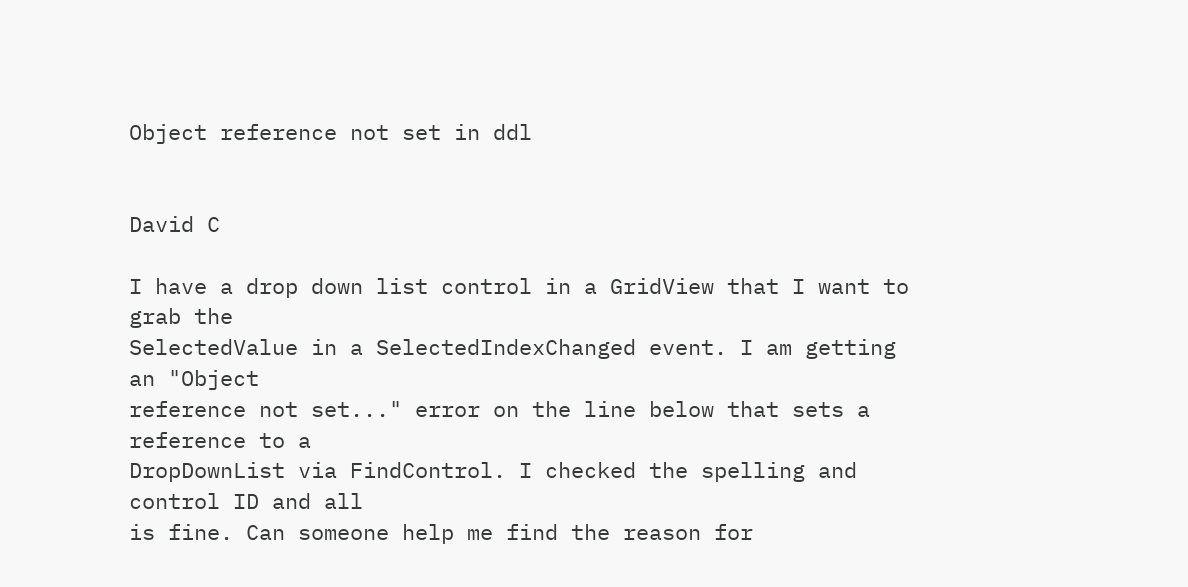Object reference not set in ddl


David C

I have a drop down list control in a GridView that I want to grab the
SelectedValue in a SelectedIndexChanged event. I am getting an "Object
reference not set..." error on the line below that sets a reference to a
DropDownList via FindControl. I checked the spelling and control ID and all
is fine. Can someone help me find the reason for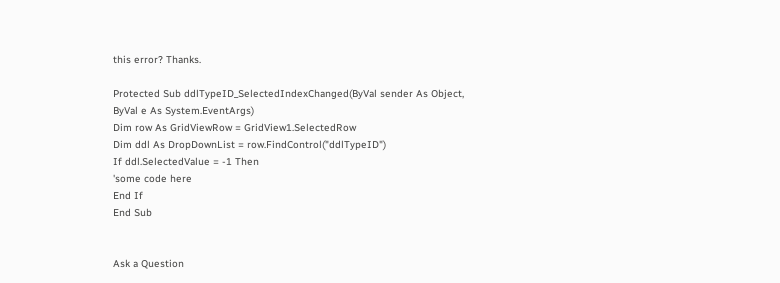this error? Thanks.

Protected Sub ddlTypeID_SelectedIndexChanged(ByVal sender As Object,
ByVal e As System.EventArgs)
Dim row As GridViewRow = GridView1.SelectedRow
Dim ddl As DropDownList = row.FindControl("ddlTypeID")
If ddl.SelectedValue = -1 Then
'some code here
End If
End Sub


Ask a Question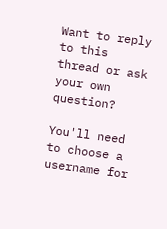Want to reply to this thread or ask your own question?

You'll need to choose a username for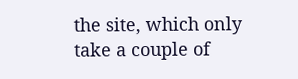the site, which only take a couple of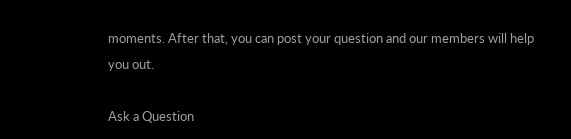moments. After that, you can post your question and our members will help you out.

Ask a Question